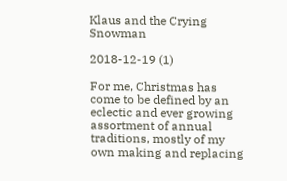Klaus and the Crying Snowman

2018-12-19 (1)

For me, Christmas has come to be defined by an eclectic and ever growing assortment of annual traditions, mostly of my own making and replacing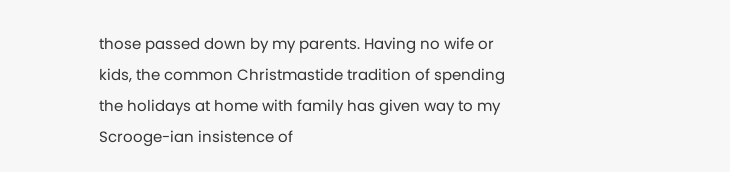those passed down by my parents. Having no wife or kids, the common Christmastide tradition of spending the holidays at home with family has given way to my Scrooge-ian insistence of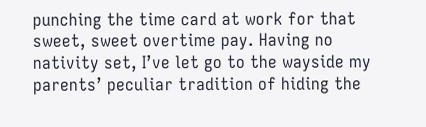punching the time card at work for that sweet, sweet overtime pay. Having no nativity set, I’ve let go to the wayside my parents’ peculiar tradition of hiding the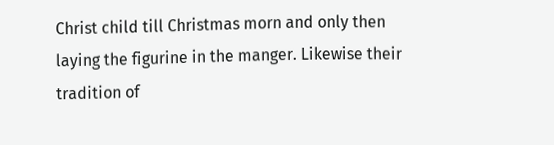Christ child till Christmas morn and only then laying the figurine in the manger. Likewise their tradition of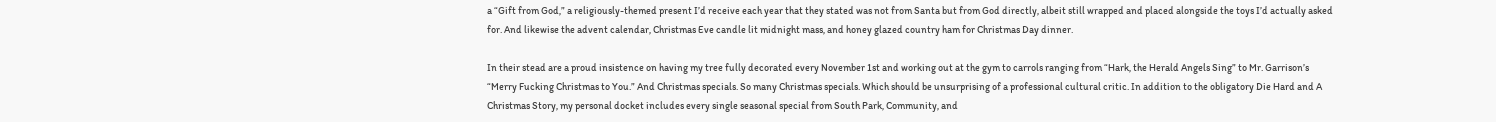a “Gift from God,” a religiously-themed present I’d receive each year that they stated was not from Santa but from God directly, albeit still wrapped and placed alongside the toys I’d actually asked for. And likewise the advent calendar, Christmas Eve candle lit midnight mass, and honey glazed country ham for Christmas Day dinner.

In their stead are a proud insistence on having my tree fully decorated every November 1st and working out at the gym to carrols ranging from “Hark, the Herald Angels Sing” to Mr. Garrison’s “Merry Fucking Christmas to You.” And Christmas specials. So many Christmas specials. Which should be unsurprising of a professional cultural critic. In addition to the obligatory Die Hard and A Christmas Story, my personal docket includes every single seasonal special from South Park, Community, and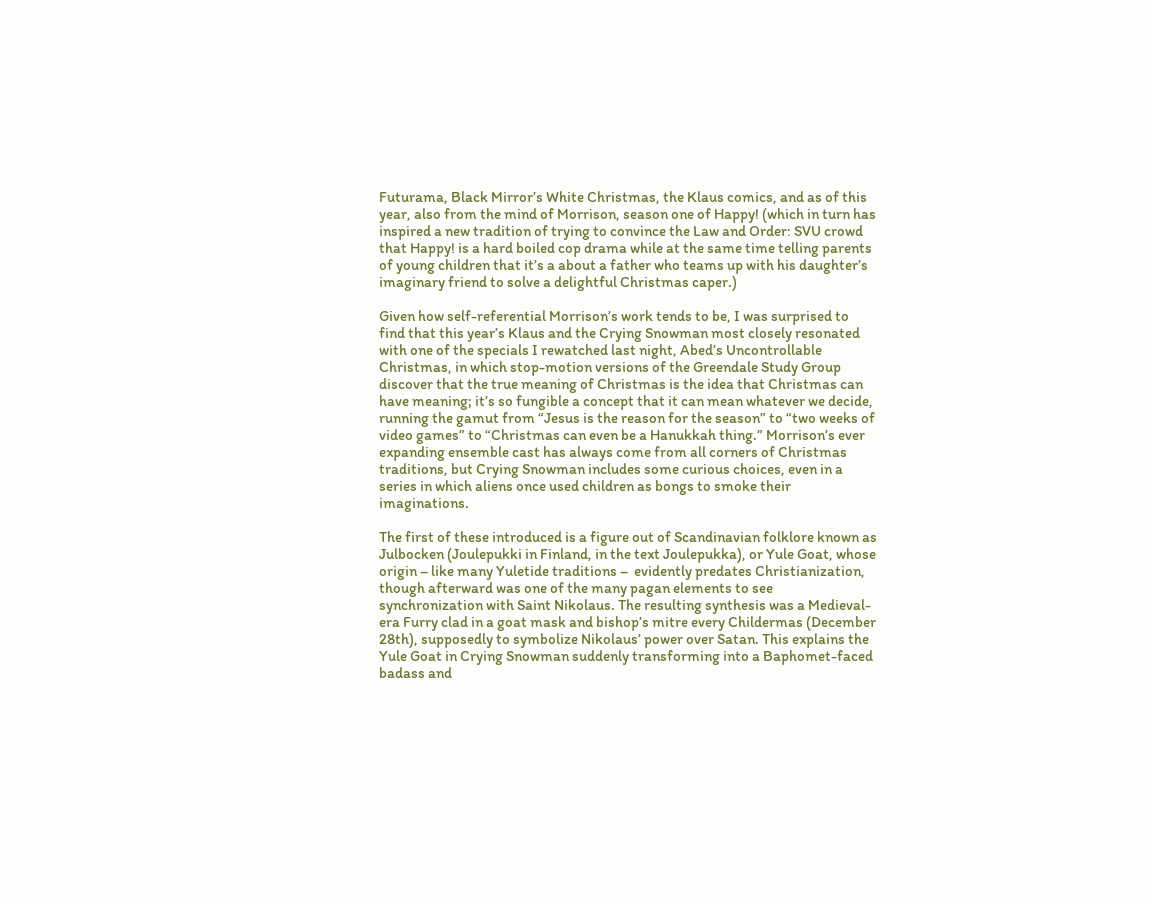Futurama, Black Mirror’s White Christmas, the Klaus comics, and as of this year, also from the mind of Morrison, season one of Happy! (which in turn has inspired a new tradition of trying to convince the Law and Order: SVU crowd that Happy! is a hard boiled cop drama while at the same time telling parents of young children that it’s a about a father who teams up with his daughter’s imaginary friend to solve a delightful Christmas caper.)

Given how self-referential Morrison’s work tends to be, I was surprised to find that this year’s Klaus and the Crying Snowman most closely resonated with one of the specials I rewatched last night, Abed’s Uncontrollable Christmas, in which stop-motion versions of the Greendale Study Group discover that the true meaning of Christmas is the idea that Christmas can have meaning; it’s so fungible a concept that it can mean whatever we decide, running the gamut from “Jesus is the reason for the season” to “two weeks of video games” to “Christmas can even be a Hanukkah thing.” Morrison’s ever expanding ensemble cast has always come from all corners of Christmas traditions, but Crying Snowman includes some curious choices, even in a series in which aliens once used children as bongs to smoke their imaginations.

The first of these introduced is a figure out of Scandinavian folklore known as Julbocken (Joulepukki in Finland, in the text Joulepukka), or Yule Goat, whose origin – like many Yuletide traditions –  evidently predates Christianization, though afterward was one of the many pagan elements to see synchronization with Saint Nikolaus. The resulting synthesis was a Medieval-era Furry clad in a goat mask and bishop’s mitre every Childermas (December 28th), supposedly to symbolize Nikolaus’ power over Satan. This explains the Yule Goat in Crying Snowman suddenly transforming into a Baphomet-faced badass and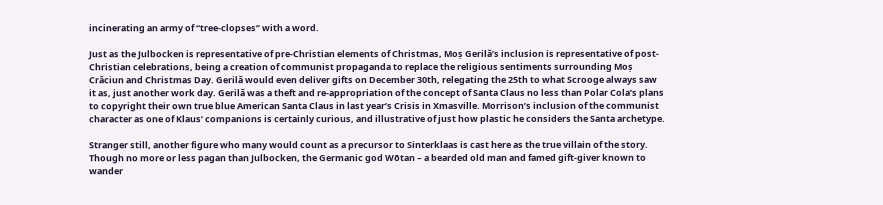incinerating an army of “tree-clopses” with a word.

Just as the Julbocken is representative of pre-Christian elements of Christmas, Moș Gerilă’s inclusion is representative of post-Christian celebrations, being a creation of communist propaganda to replace the religious sentiments surrounding Moș Crăciun and Christmas Day. Gerilă would even deliver gifts on December 30th, relegating the 25th to what Scrooge always saw it as, just another work day. Gerilă was a theft and re-appropriation of the concept of Santa Claus no less than Polar Cola’s plans to copyright their own true blue American Santa Claus in last year’s Crisis in Xmasville. Morrison’s inclusion of the communist character as one of Klaus’ companions is certainly curious, and illustrative of just how plastic he considers the Santa archetype.

Stranger still, another figure who many would count as a precursor to Sinterklaas is cast here as the true villain of the story. Though no more or less pagan than Julbocken, the Germanic god Wōtan – a bearded old man and famed gift-giver known to wander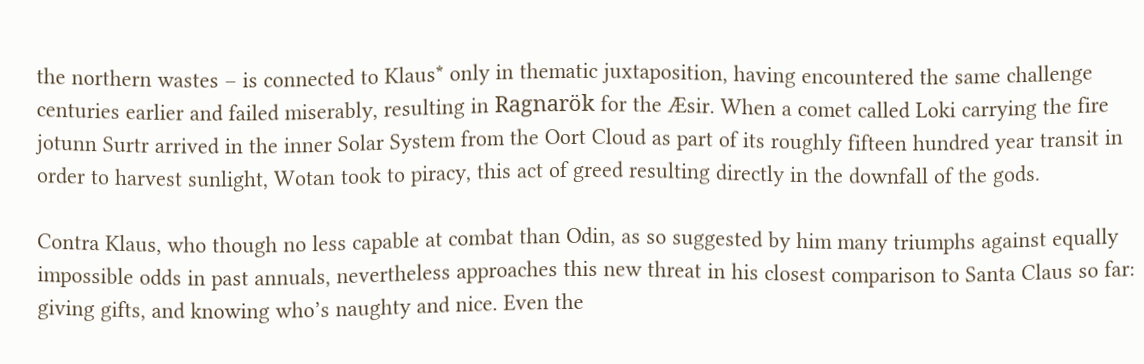the northern wastes – is connected to Klaus* only in thematic juxtaposition, having encountered the same challenge centuries earlier and failed miserably, resulting in Ragnarök for the Æsir. When a comet called Loki carrying the fire jotunn Surtr arrived in the inner Solar System from the Oort Cloud as part of its roughly fifteen hundred year transit in order to harvest sunlight, Wotan took to piracy, this act of greed resulting directly in the downfall of the gods.

Contra Klaus, who though no less capable at combat than Odin, as so suggested by him many triumphs against equally impossible odds in past annuals, nevertheless approaches this new threat in his closest comparison to Santa Claus so far: giving gifts, and knowing who’s naughty and nice. Even the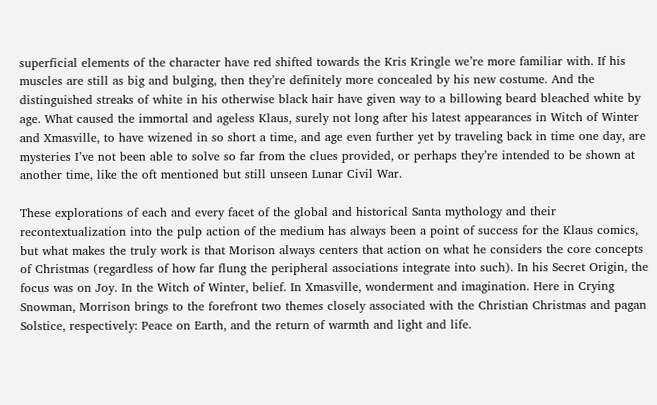superficial elements of the character have red shifted towards the Kris Kringle we’re more familiar with. If his muscles are still as big and bulging, then they’re definitely more concealed by his new costume. And the distinguished streaks of white in his otherwise black hair have given way to a billowing beard bleached white by age. What caused the immortal and ageless Klaus, surely not long after his latest appearances in Witch of Winter and Xmasville, to have wizened in so short a time, and age even further yet by traveling back in time one day, are mysteries I’ve not been able to solve so far from the clues provided, or perhaps they’re intended to be shown at another time, like the oft mentioned but still unseen Lunar Civil War.

These explorations of each and every facet of the global and historical Santa mythology and their recontextualization into the pulp action of the medium has always been a point of success for the Klaus comics, but what makes the truly work is that Morison always centers that action on what he considers the core concepts of Christmas (regardless of how far flung the peripheral associations integrate into such). In his Secret Origin, the focus was on Joy. In the Witch of Winter, belief. In Xmasville, wonderment and imagination. Here in Crying Snowman, Morrison brings to the forefront two themes closely associated with the Christian Christmas and pagan Solstice, respectively: Peace on Earth, and the return of warmth and light and life.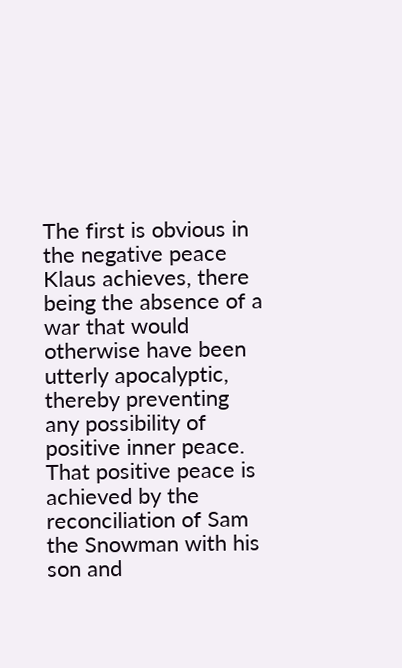The first is obvious in the negative peace Klaus achieves, there being the absence of a war that would otherwise have been utterly apocalyptic, thereby preventing any possibility of positive inner peace. That positive peace is achieved by the reconciliation of Sam the Snowman with his son and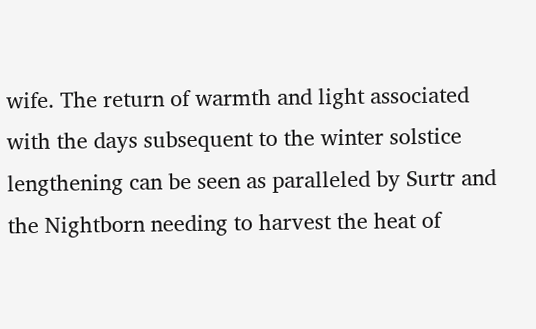wife. The return of warmth and light associated with the days subsequent to the winter solstice lengthening can be seen as paralleled by Surtr and the Nightborn needing to harvest the heat of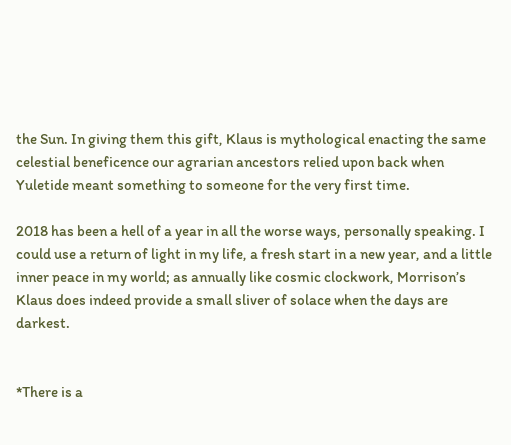the Sun. In giving them this gift, Klaus is mythological enacting the same celestial beneficence our agrarian ancestors relied upon back when Yuletide meant something to someone for the very first time.

2018 has been a hell of a year in all the worse ways, personally speaking. I could use a return of light in my life, a fresh start in a new year, and a little inner peace in my world; as annually like cosmic clockwork, Morrison’s Klaus does indeed provide a small sliver of solace when the days are darkest.


*There is a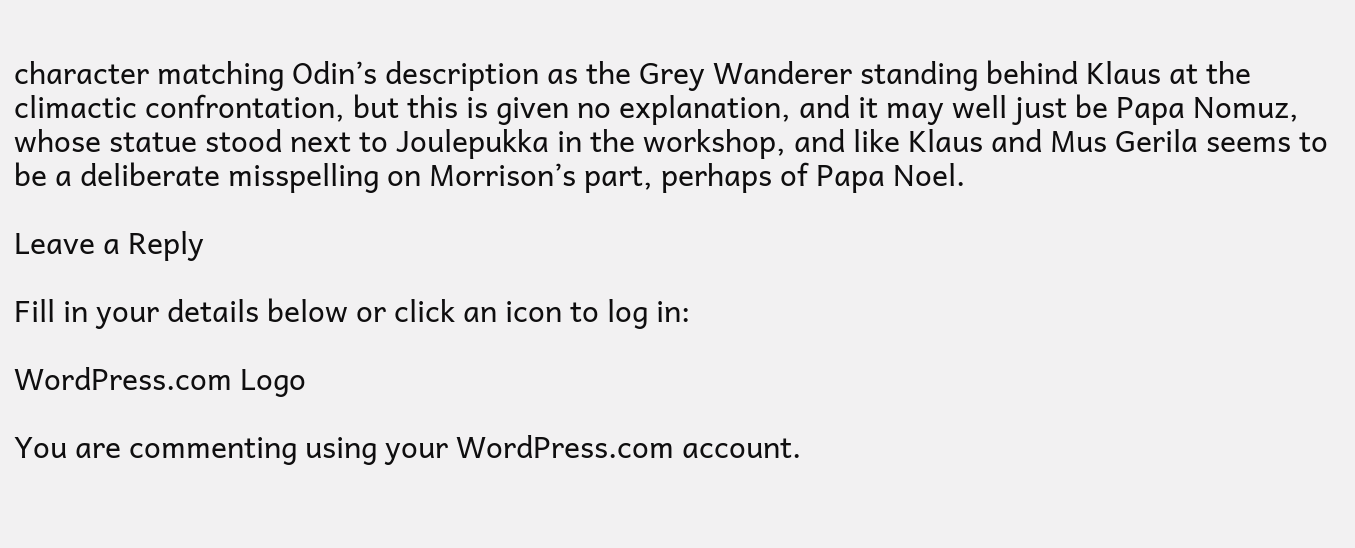character matching Odin’s description as the Grey Wanderer standing behind Klaus at the climactic confrontation, but this is given no explanation, and it may well just be Papa Nomuz, whose statue stood next to Joulepukka in the workshop, and like Klaus and Mus Gerila seems to be a deliberate misspelling on Morrison’s part, perhaps of Papa Noel.

Leave a Reply

Fill in your details below or click an icon to log in:

WordPress.com Logo

You are commenting using your WordPress.com account.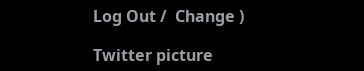Log Out /  Change )

Twitter picture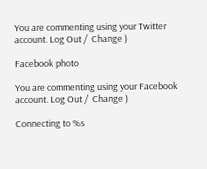You are commenting using your Twitter account. Log Out /  Change )

Facebook photo

You are commenting using your Facebook account. Log Out /  Change )

Connecting to %s